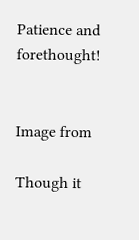Patience and forethought!


Image from

Though it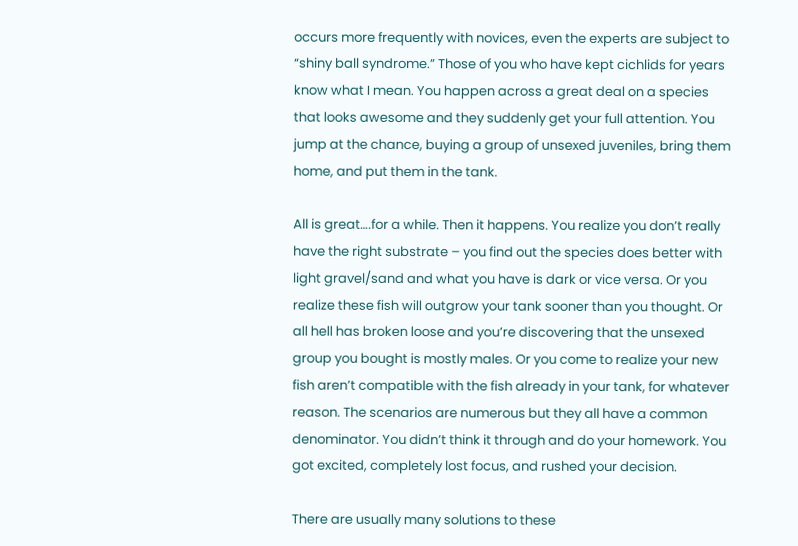occurs more frequently with novices, even the experts are subject to “shiny ball syndrome.” Those of you who have kept cichlids for years know what I mean. You happen across a great deal on a species that looks awesome and they suddenly get your full attention. You jump at the chance, buying a group of unsexed juveniles, bring them home, and put them in the tank.

All is great….for a while. Then it happens. You realize you don’t really have the right substrate – you find out the species does better with light gravel/sand and what you have is dark or vice versa. Or you realize these fish will outgrow your tank sooner than you thought. Or all hell has broken loose and you’re discovering that the unsexed group you bought is mostly males. Or you come to realize your new fish aren’t compatible with the fish already in your tank, for whatever reason. The scenarios are numerous but they all have a common denominator. You didn’t think it through and do your homework. You got excited, completely lost focus, and rushed your decision.

There are usually many solutions to these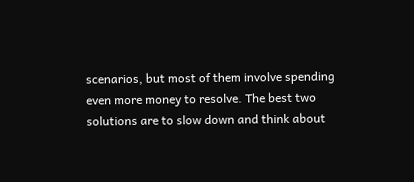scenarios, but most of them involve spending even more money to resolve. The best two solutions are to slow down and think about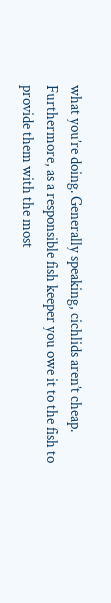what you’re doing. Generally speaking, cichlids aren’t cheap. Furthermore, as a responsible fish keeper you owe it to the fish to provide them with the most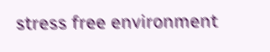stress free environment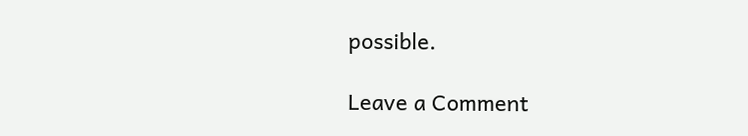possible.

Leave a Comment